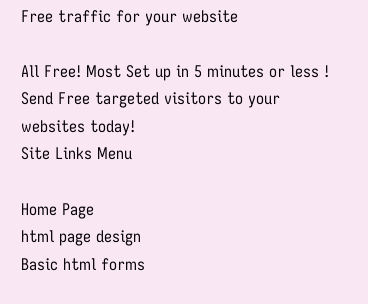Free traffic for your website

All Free! Most Set up in 5 minutes or less !
Send Free targeted visitors to your websites today!
Site Links Menu

Home Page
html page design
Basic html forms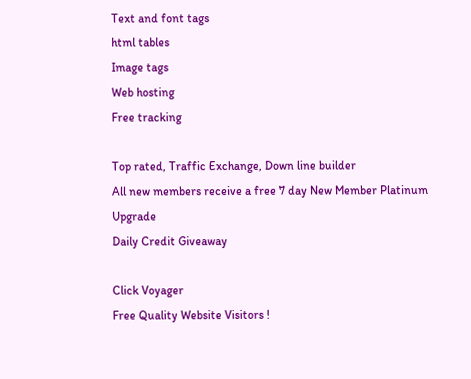Text and font tags
html tables
Image tags
Web hosting
Free tracking

Top rated, Traffic Exchange, Down line builder
All new members receive a free 7 day New Member Platinum Upgrade
Daily Credit Giveaway

Click Voyager
Free Quality Website Visitors !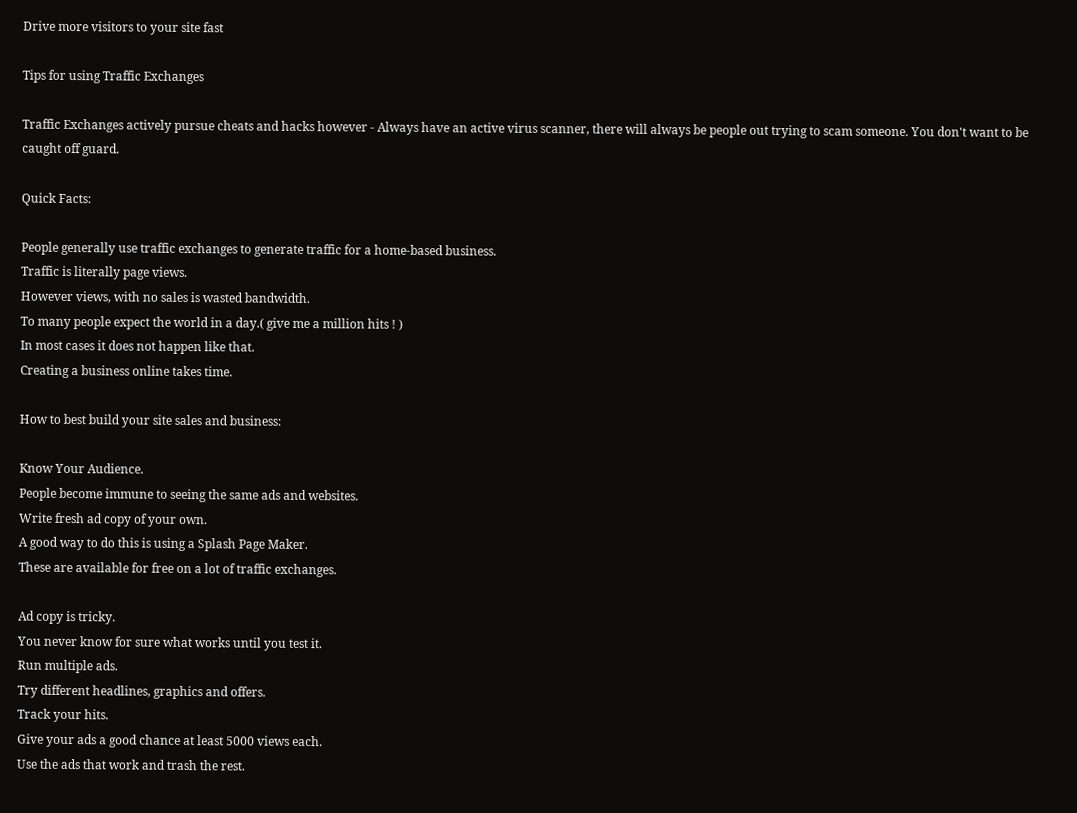Drive more visitors to your site fast

Tips for using Traffic Exchanges

Traffic Exchanges actively pursue cheats and hacks however - Always have an active virus scanner, there will always be people out trying to scam someone. You don't want to be caught off guard.

Quick Facts:

People generally use traffic exchanges to generate traffic for a home-based business.
Traffic is literally page views.
However views, with no sales is wasted bandwidth.
To many people expect the world in a day.( give me a million hits ! )
In most cases it does not happen like that.
Creating a business online takes time.

How to best build your site sales and business:

Know Your Audience.
People become immune to seeing the same ads and websites.
Write fresh ad copy of your own.
A good way to do this is using a Splash Page Maker.
These are available for free on a lot of traffic exchanges.

Ad copy is tricky.
You never know for sure what works until you test it.
Run multiple ads.
Try different headlines, graphics and offers.
Track your hits.
Give your ads a good chance at least 5000 views each.
Use the ads that work and trash the rest.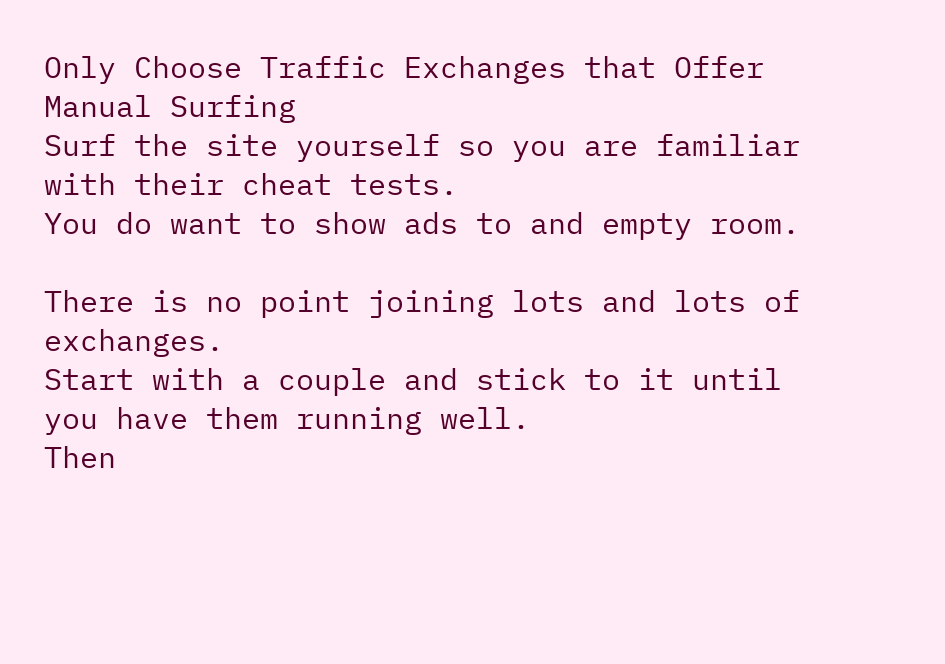Only Choose Traffic Exchanges that Offer Manual Surfing
Surf the site yourself so you are familiar with their cheat tests.
You do want to show ads to and empty room.

There is no point joining lots and lots of exchanges.
Start with a couple and stick to it until you have them running well.
Then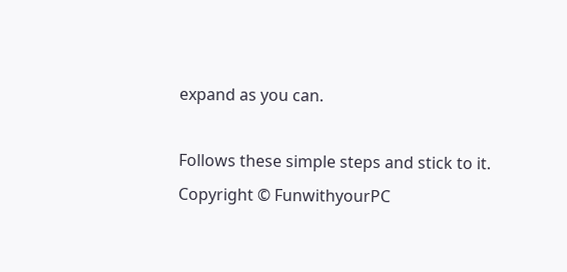expand as you can.

Follows these simple steps and stick to it.
Copyright © FunwithyourPC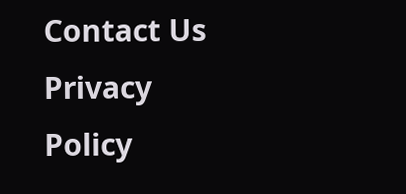Contact Us
Privacy Policy